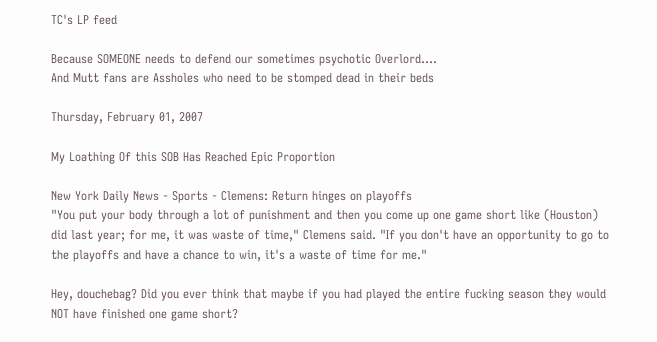TC's LP feed

Because SOMEONE needs to defend our sometimes psychotic Overlord....
And Mutt fans are Assholes who need to be stomped dead in their beds

Thursday, February 01, 2007

My Loathing Of this SOB Has Reached Epic Proportion

New York Daily News - Sports - Clemens: Return hinges on playoffs
"You put your body through a lot of punishment and then you come up one game short like (Houston) did last year; for me, it was waste of time," Clemens said. "If you don't have an opportunity to go to the playoffs and have a chance to win, it's a waste of time for me."

Hey, douchebag? Did you ever think that maybe if you had played the entire fucking season they would NOT have finished one game short?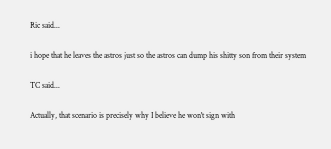Ric said...

i hope that he leaves the astros just so the astros can dump his shitty son from their system

TC said...

Actually, that scenario is precisely why I believe he won't sign with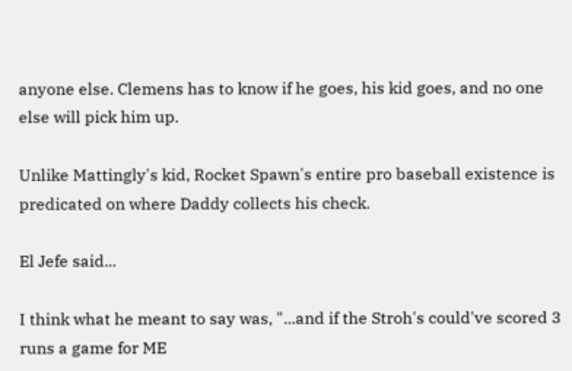anyone else. Clemens has to know if he goes, his kid goes, and no one else will pick him up.

Unlike Mattingly's kid, Rocket Spawn's entire pro baseball existence is predicated on where Daddy collects his check.

El Jefe said...

I think what he meant to say was, "...and if the Stroh's could've scored 3 runs a game for ME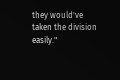they would've taken the division easily."